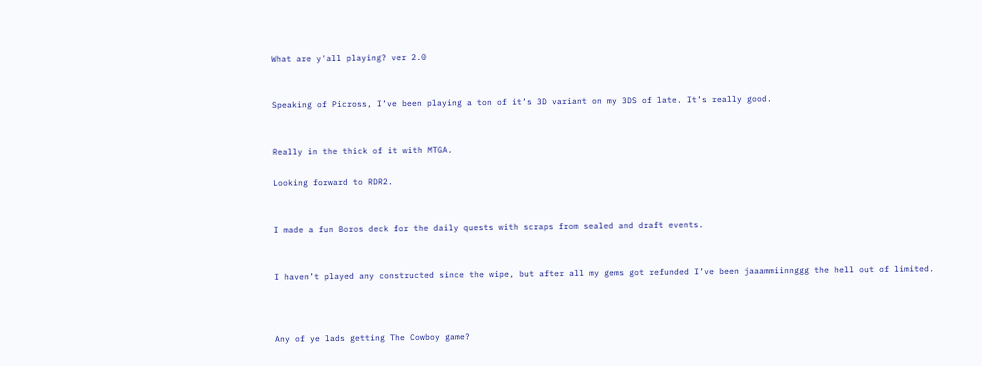What are y'all playing? ver 2.0


Speaking of Picross, I’ve been playing a ton of it’s 3D variant on my 3DS of late. It’s really good.


Really in the thick of it with MTGA.

Looking forward to RDR2.


I made a fun Boros deck for the daily quests with scraps from sealed and draft events.


I haven’t played any constructed since the wipe, but after all my gems got refunded I’ve been jaaammiinnggg the hell out of limited.



Any of ye lads getting The Cowboy game?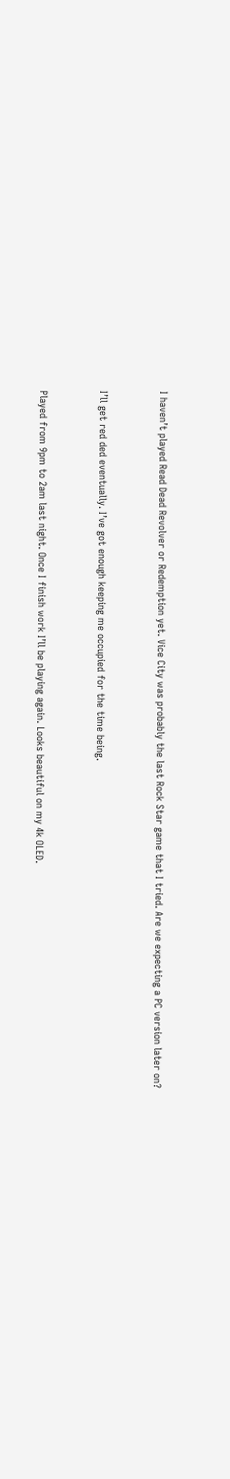I haven’t played Read Dead Revolver or Redemption yet. Vice City was probably the last Rock Star game that I tried. Are we expecting a PC version later on?


I’ll get red ded eventually. I’ve got enough keeping me occupied for the time being.


Played from 9pm to 2am last night. Once I finish work I’ll be playing again. Looks beautiful on my 4k OLED.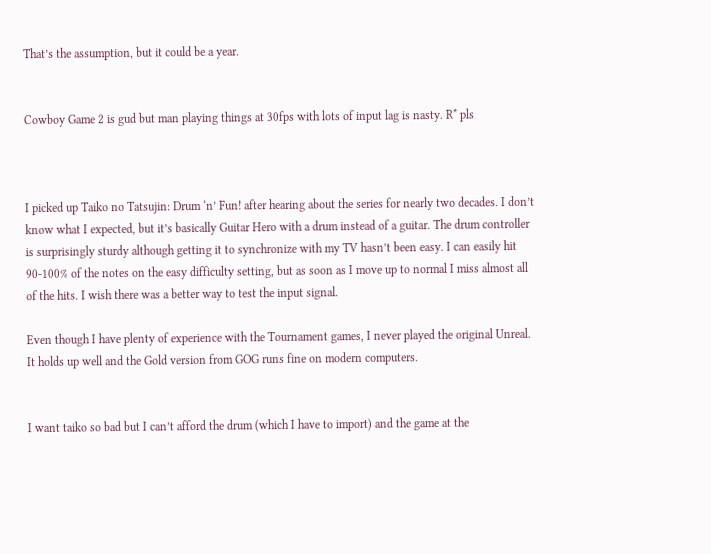That’s the assumption, but it could be a year.


Cowboy Game 2 is gud but man playing things at 30fps with lots of input lag is nasty. R* pls



I picked up Taiko no Tatsujin: Drum ‘n’ Fun! after hearing about the series for nearly two decades. I don’t know what I expected, but it’s basically Guitar Hero with a drum instead of a guitar. The drum controller is surprisingly sturdy although getting it to synchronize with my TV hasn’t been easy. I can easily hit 90-100% of the notes on the easy difficulty setting, but as soon as I move up to normal I miss almost all of the hits. I wish there was a better way to test the input signal.

Even though I have plenty of experience with the Tournament games, I never played the original Unreal. It holds up well and the Gold version from GOG runs fine on modern computers.


I want taiko so bad but I can’t afford the drum (which I have to import) and the game at the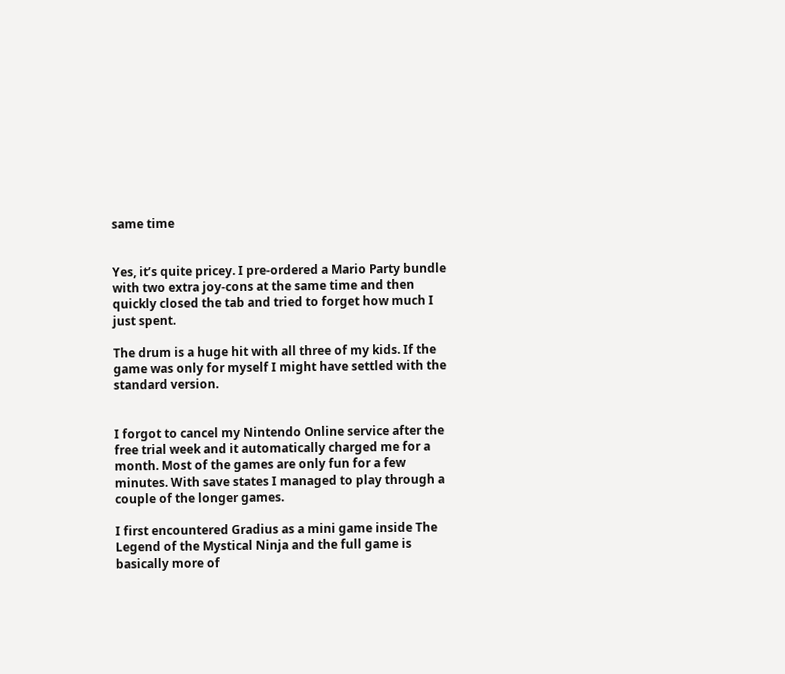same time


Yes, it’s quite pricey. I pre-ordered a Mario Party bundle with two extra joy-cons at the same time and then quickly closed the tab and tried to forget how much I just spent.

The drum is a huge hit with all three of my kids. If the game was only for myself I might have settled with the standard version.


I forgot to cancel my Nintendo Online service after the free trial week and it automatically charged me for a month. Most of the games are only fun for a few minutes. With save states I managed to play through a couple of the longer games.

I first encountered Gradius as a mini game inside The Legend of the Mystical Ninja and the full game is basically more of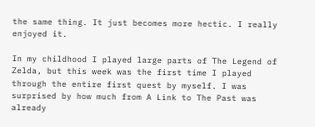the same thing. It just becomes more hectic. I really enjoyed it.

In my childhood I played large parts of The Legend of Zelda, but this week was the first time I played through the entire first quest by myself. I was surprised by how much from A Link to The Past was already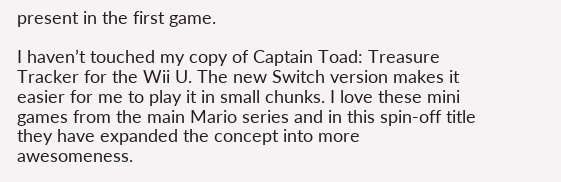present in the first game.

I haven’t touched my copy of Captain Toad: Treasure Tracker for the Wii U. The new Switch version makes it easier for me to play it in small chunks. I love these mini games from the main Mario series and in this spin-off title they have expanded the concept into more awesomeness.